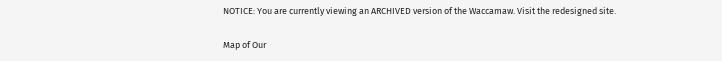NOTICE: You are currently viewing an ARCHIVED version of the Waccamaw. Visit the redesigned site.

Map of Our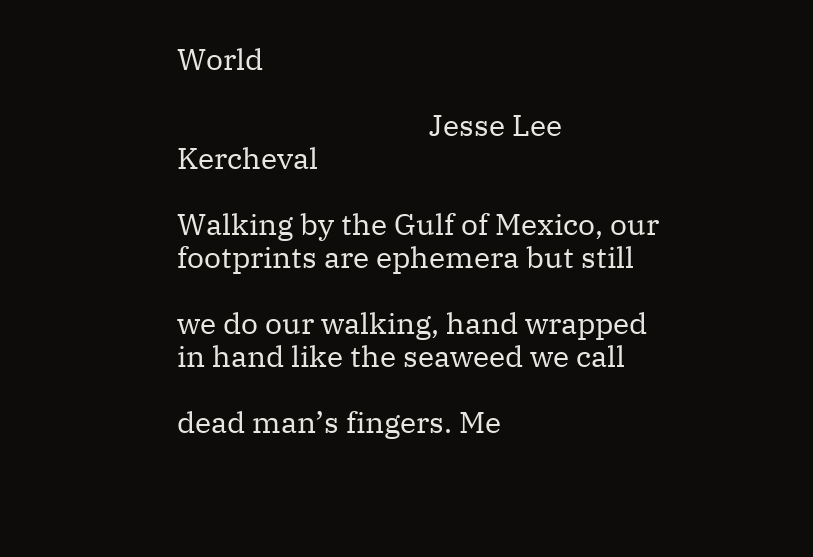World

                                    Jesse Lee Kercheval

Walking by the Gulf of Mexico, our
footprints are ephemera but still

we do our walking, hand wrapped
in hand like the seaweed we call

dead man’s fingers. Me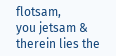flotsam,
you jetsam & therein lies the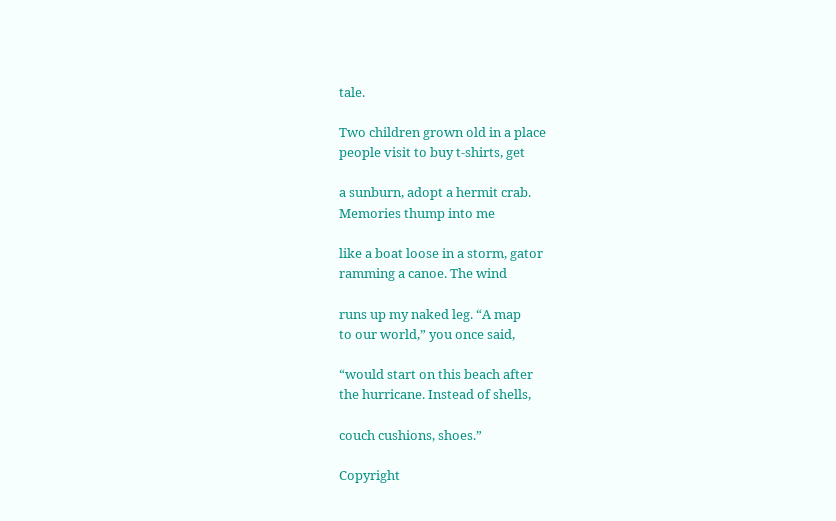tale.

Two children grown old in a place
people visit to buy t-shirts, get

a sunburn, adopt a hermit crab.
Memories thump into me

like a boat loose in a storm, gator
ramming a canoe. The wind

runs up my naked leg. “A map
to our world,” you once said,

“would start on this beach after
the hurricane. Instead of shells,

couch cushions, shoes.”

Copyright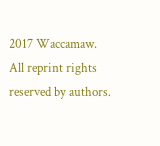2017 Waccamaw. All reprint rights reserved by authors.